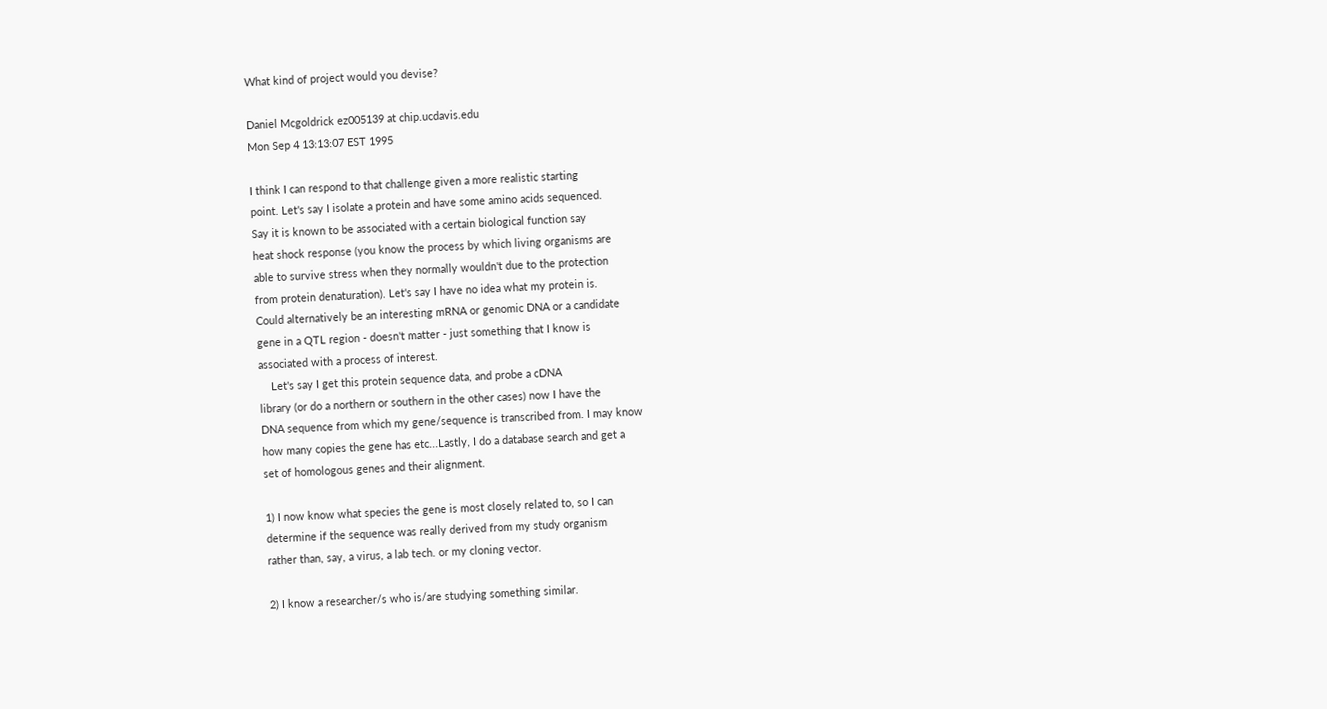What kind of project would you devise?

Daniel Mcgoldrick ez005139 at chip.ucdavis.edu
Mon Sep 4 13:13:07 EST 1995

I think I can respond to that challenge given a more realistic starting
point. Let's say I isolate a protein and have some amino acids sequenced.
Say it is known to be associated with a certain biological function say
heat shock response (you know the process by which living organisms are
able to survive stress when they normally wouldn't due to the protection
from protein denaturation). Let's say I have no idea what my protein is.
Could alternatively be an interesting mRNA or genomic DNA or a candidate
gene in a QTL region - doesn't matter - just something that I know is
associated with a process of interest.
    Let's say I get this protein sequence data, and probe a cDNA
library (or do a northern or southern in the other cases) now I have the
DNA sequence from which my gene/sequence is transcribed from. I may know
how many copies the gene has etc...Lastly, I do a database search and get a
set of homologous genes and their alignment.

1) I now know what species the gene is most closely related to, so I can
determine if the sequence was really derived from my study organism
rather than, say, a virus, a lab tech. or my cloning vector.

2) I know a researcher/s who is/are studying something similar.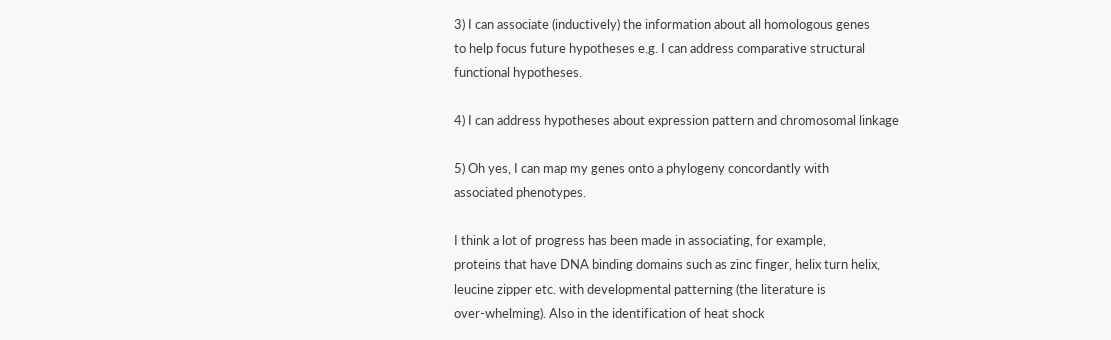3) I can associate (inductively) the information about all homologous genes
to help focus future hypotheses e.g. I can address comparative structural
functional hypotheses.

4) I can address hypotheses about expression pattern and chromosomal linkage

5) Oh yes, I can map my genes onto a phylogeny concordantly with
associated phenotypes.

I think a lot of progress has been made in associating, for example,
proteins that have DNA binding domains such as zinc finger, helix turn helix,
leucine zipper etc. with developmental patterning (the literature is
over-whelming). Also in the identification of heat shock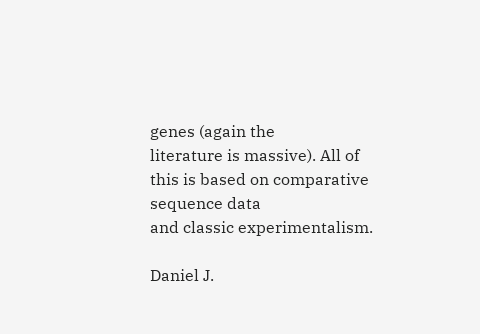genes (again the
literature is massive). All of this is based on comparative sequence data
and classic experimentalism.

Daniel J.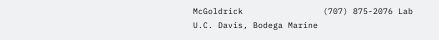McGoldrick                (707) 875-2076 Lab
U.C. Davis, Bodega Marine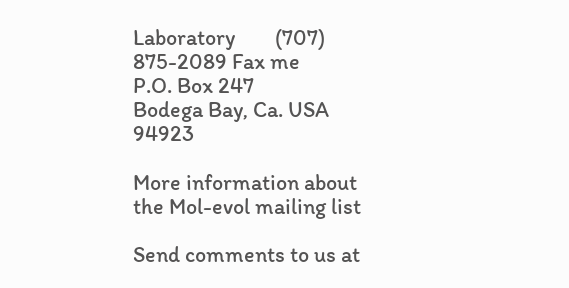Laboratory        (707) 875-2089 Fax me
P.O. Box 247
Bodega Bay, Ca. USA 94923

More information about the Mol-evol mailing list

Send comments to us at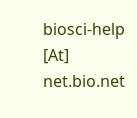biosci-help [At] net.bio.net